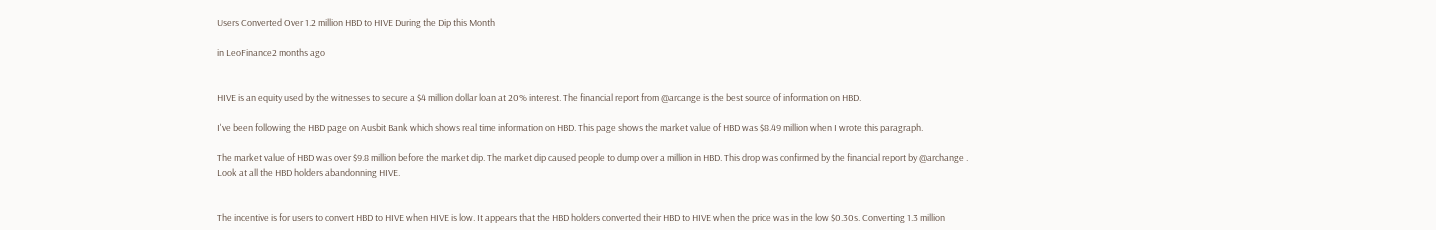Users Converted Over 1.2 million HBD to HIVE During the Dip this Month

in LeoFinance2 months ago


HIVE is an equity used by the witnesses to secure a $4 million dollar loan at 20% interest. The financial report from @arcange is the best source of information on HBD.

I've been following the HBD page on Ausbit Bank which shows real time information on HBD. This page shows the market value of HBD was $8.49 million when I wrote this paragraph.

The market value of HBD was over $9.8 million before the market dip. The market dip caused people to dump over a million in HBD. This drop was confirmed by the financial report by @archange . Look at all the HBD holders abandonning HIVE.


The incentive is for users to convert HBD to HIVE when HIVE is low. It appears that the HBD holders converted their HBD to HIVE when the price was in the low $0.30s. Converting 1.3 million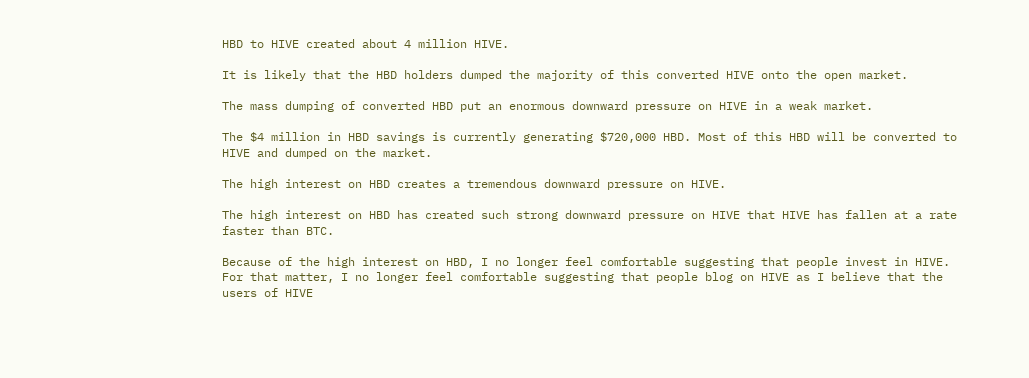HBD to HIVE created about 4 million HIVE.

It is likely that the HBD holders dumped the majority of this converted HIVE onto the open market.

The mass dumping of converted HBD put an enormous downward pressure on HIVE in a weak market.

The $4 million in HBD savings is currently generating $720,000 HBD. Most of this HBD will be converted to HIVE and dumped on the market.

The high interest on HBD creates a tremendous downward pressure on HIVE.

The high interest on HBD has created such strong downward pressure on HIVE that HIVE has fallen at a rate faster than BTC.

Because of the high interest on HBD, I no longer feel comfortable suggesting that people invest in HIVE. For that matter, I no longer feel comfortable suggesting that people blog on HIVE as I believe that the users of HIVE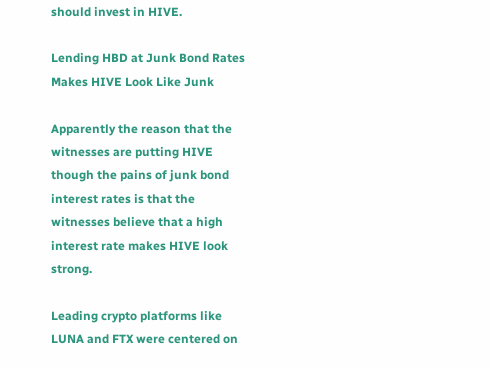should invest in HIVE.

Lending HBD at Junk Bond Rates Makes HIVE Look Like Junk

Apparently the reason that the witnesses are putting HIVE though the pains of junk bond interest rates is that the witnesses believe that a high interest rate makes HIVE look strong.

Leading crypto platforms like LUNA and FTX were centered on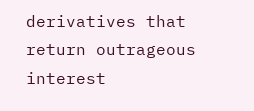derivatives that return outrageous interest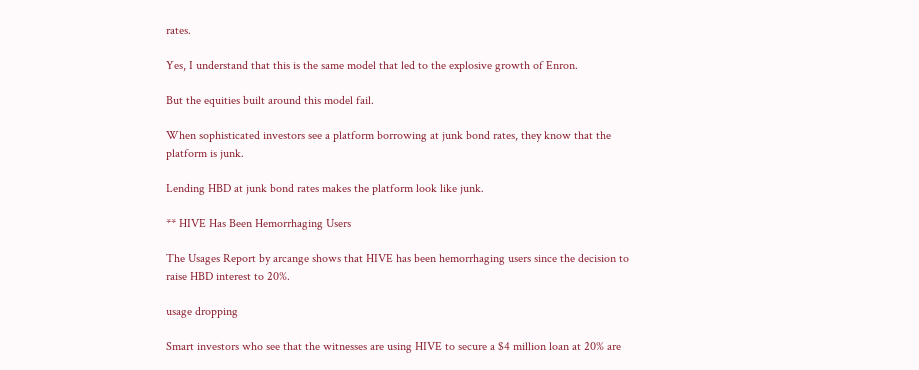rates.

Yes, I understand that this is the same model that led to the explosive growth of Enron.

But the equities built around this model fail.

When sophisticated investors see a platform borrowing at junk bond rates, they know that the platform is junk.

Lending HBD at junk bond rates makes the platform look like junk.

** HIVE Has Been Hemorrhaging Users

The Usages Report by arcange shows that HIVE has been hemorrhaging users since the decision to raise HBD interest to 20%.

usage dropping

Smart investors who see that the witnesses are using HIVE to secure a $4 million loan at 20% are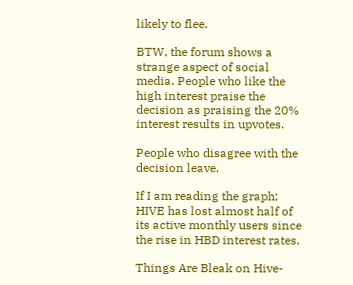likely to flee.

BTW, the forum shows a strange aspect of social media. People who like the high interest praise the decision as praising the 20% interest results in upvotes.

People who disagree with the decision leave.

If I am reading the graph; HIVE has lost almost half of its active monthly users since the rise in HBD interest rates.

Things Are Bleak on Hive-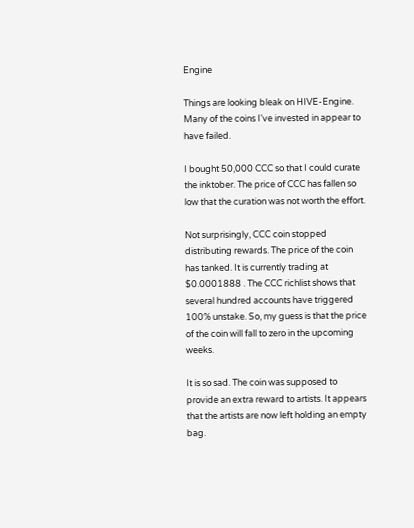Engine

Things are looking bleak on HIVE-Engine. Many of the coins I've invested in appear to have failed.

I bought 50,000 CCC so that I could curate the inktober. The price of CCC has fallen so low that the curation was not worth the effort.

Not surprisingly, CCC coin stopped distributing rewards. The price of the coin has tanked. It is currently trading at $0.0001888 . The CCC richlist shows that several hundred accounts have triggered 100% unstake. So, my guess is that the price of the coin will fall to zero in the upcoming weeks.

It is so sad. The coin was supposed to provide an extra reward to artists. It appears that the artists are now left holding an empty bag.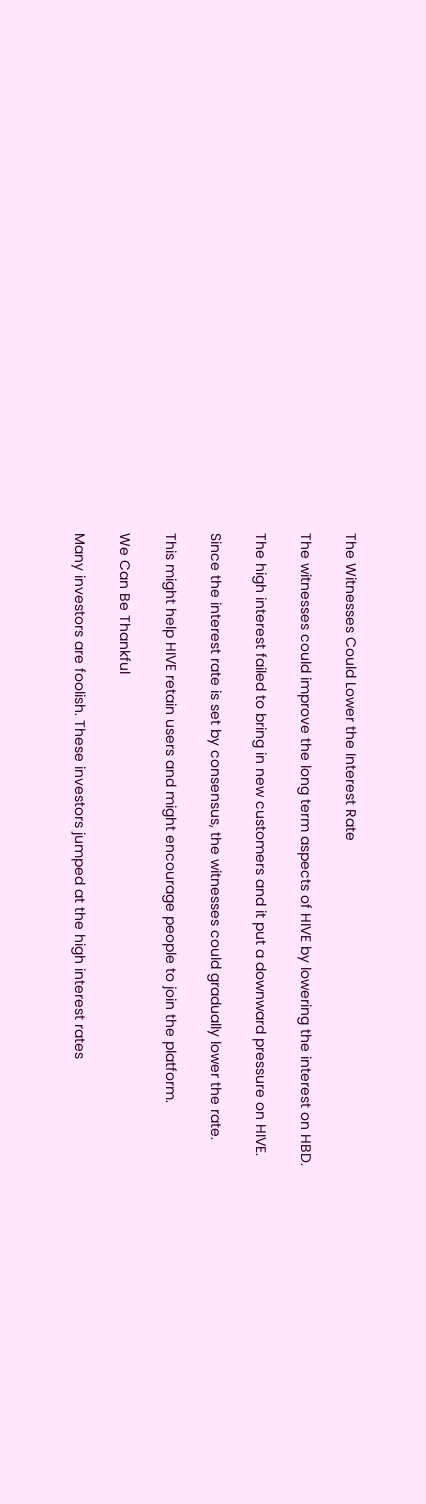The Witnesses Could Lower the Interest Rate

The witnesses could improve the long term aspects of HIVE by lowering the interest on HBD.

The high interest failed to bring in new customers and it put a downward pressure on HIVE.

Since the interest rate is set by consensus, the witnesses could gradually lower the rate.

This might help HIVE retain users and might encourage people to join the platform.

We Can Be Thankful

Many investors are foolish. These investors jumped at the high interest rates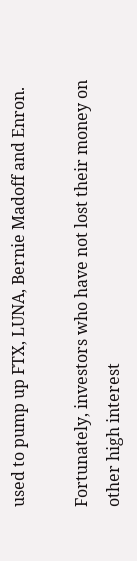used to pump up FTX, LUNA, Bernie Madoff and Enron.

Fortunately, investors who have not lost their money on other high interest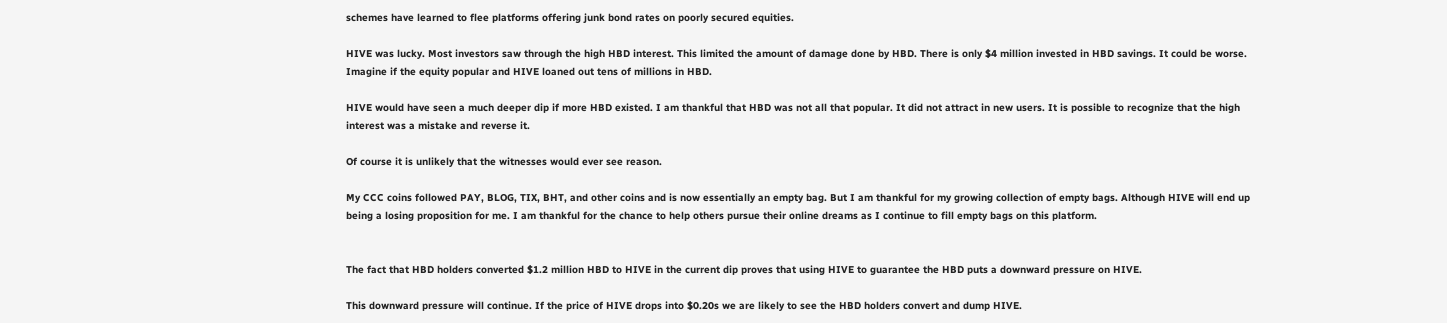schemes have learned to flee platforms offering junk bond rates on poorly secured equities.

HIVE was lucky. Most investors saw through the high HBD interest. This limited the amount of damage done by HBD. There is only $4 million invested in HBD savings. It could be worse. Imagine if the equity popular and HIVE loaned out tens of millions in HBD.

HIVE would have seen a much deeper dip if more HBD existed. I am thankful that HBD was not all that popular. It did not attract in new users. It is possible to recognize that the high interest was a mistake and reverse it.

Of course it is unlikely that the witnesses would ever see reason.

My CCC coins followed PAY, BLOG, TIX, BHT, and other coins and is now essentially an empty bag. But I am thankful for my growing collection of empty bags. Although HIVE will end up being a losing proposition for me. I am thankful for the chance to help others pursue their online dreams as I continue to fill empty bags on this platform.


The fact that HBD holders converted $1.2 million HBD to HIVE in the current dip proves that using HIVE to guarantee the HBD puts a downward pressure on HIVE.

This downward pressure will continue. If the price of HIVE drops into $0.20s we are likely to see the HBD holders convert and dump HIVE.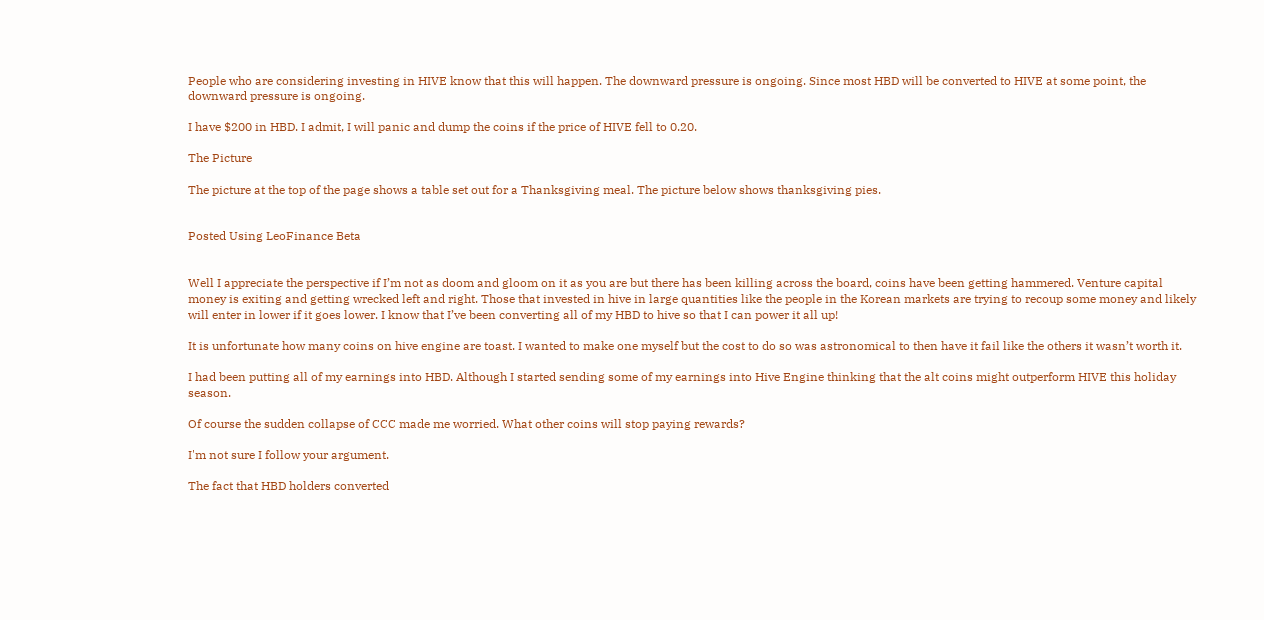People who are considering investing in HIVE know that this will happen. The downward pressure is ongoing. Since most HBD will be converted to HIVE at some point, the downward pressure is ongoing.

I have $200 in HBD. I admit, I will panic and dump the coins if the price of HIVE fell to 0.20.

The Picture

The picture at the top of the page shows a table set out for a Thanksgiving meal. The picture below shows thanksgiving pies.


Posted Using LeoFinance Beta


Well I appreciate the perspective if I’m not as doom and gloom on it as you are but there has been killing across the board, coins have been getting hammered. Venture capital money is exiting and getting wrecked left and right. Those that invested in hive in large quantities like the people in the Korean markets are trying to recoup some money and likely will enter in lower if it goes lower. I know that I’ve been converting all of my HBD to hive so that I can power it all up!

It is unfortunate how many coins on hive engine are toast. I wanted to make one myself but the cost to do so was astronomical to then have it fail like the others it wasn’t worth it.

I had been putting all of my earnings into HBD. Although I started sending some of my earnings into Hive Engine thinking that the alt coins might outperform HIVE this holiday season.

Of course the sudden collapse of CCC made me worried. What other coins will stop paying rewards?

I'm not sure I follow your argument.

The fact that HBD holders converted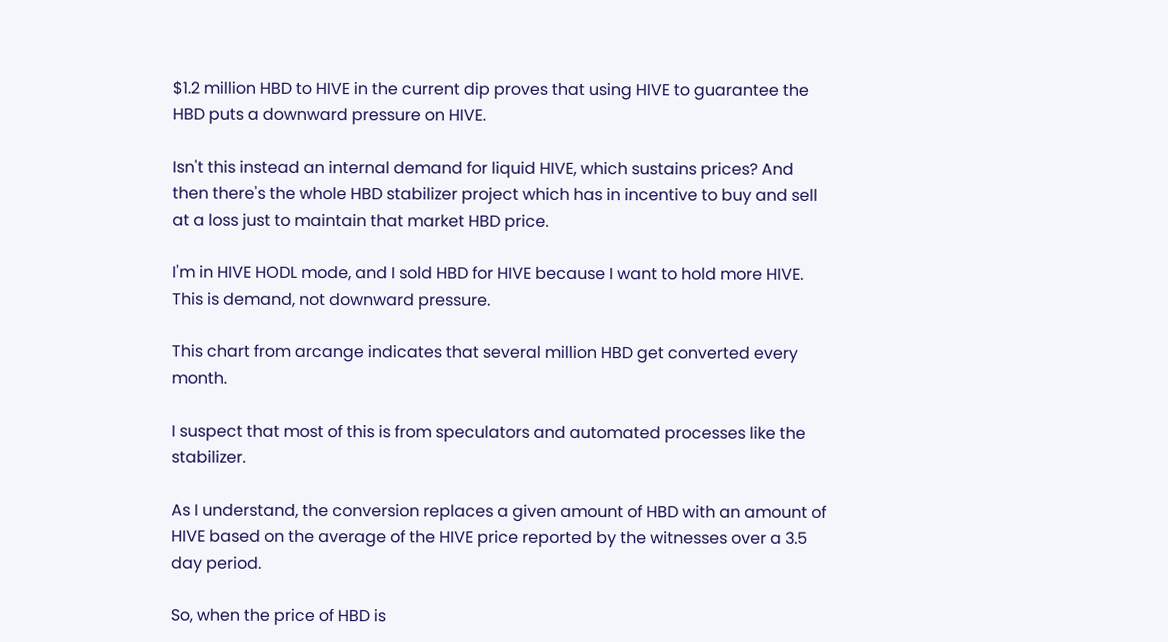$1.2 million HBD to HIVE in the current dip proves that using HIVE to guarantee the HBD puts a downward pressure on HIVE.

Isn't this instead an internal demand for liquid HIVE, which sustains prices? And then there's the whole HBD stabilizer project which has in incentive to buy and sell at a loss just to maintain that market HBD price.

I'm in HIVE HODL mode, and I sold HBD for HIVE because I want to hold more HIVE. This is demand, not downward pressure.

This chart from arcange indicates that several million HBD get converted every month.

I suspect that most of this is from speculators and automated processes like the stabilizer.

As I understand, the conversion replaces a given amount of HBD with an amount of HIVE based on the average of the HIVE price reported by the witnesses over a 3.5 day period.

So, when the price of HBD is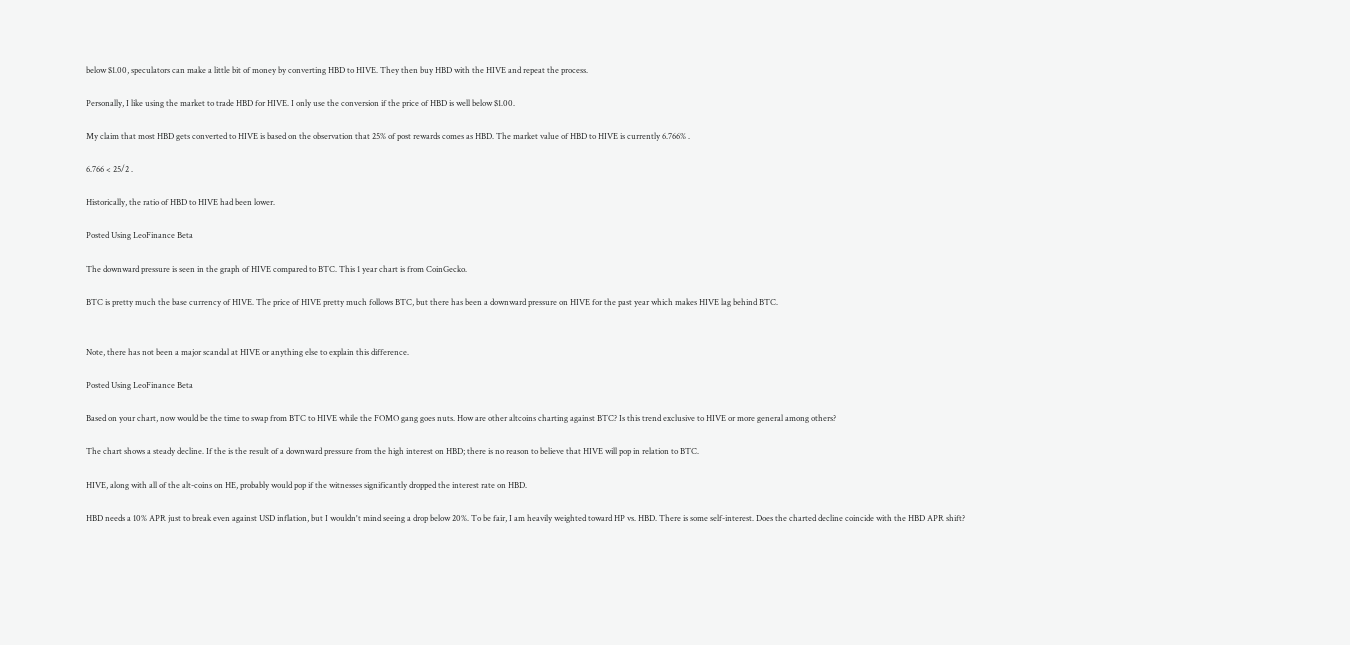below $1.00, speculators can make a little bit of money by converting HBD to HIVE. They then buy HBD with the HIVE and repeat the process.

Personally, I like using the market to trade HBD for HIVE. I only use the conversion if the price of HBD is well below $1.00.

My claim that most HBD gets converted to HIVE is based on the observation that 25% of post rewards comes as HBD. The market value of HBD to HIVE is currently 6.766% .

6.766 < 25/2 .

Historically, the ratio of HBD to HIVE had been lower.

Posted Using LeoFinance Beta

The downward pressure is seen in the graph of HIVE compared to BTC. This 1 year chart is from CoinGecko.

BTC is pretty much the base currency of HIVE. The price of HIVE pretty much follows BTC, but there has been a downward pressure on HIVE for the past year which makes HIVE lag behind BTC.


Note, there has not been a major scandal at HIVE or anything else to explain this difference.

Posted Using LeoFinance Beta

Based on your chart, now would be the time to swap from BTC to HIVE while the FOMO gang goes nuts. How are other altcoins charting against BTC? Is this trend exclusive to HIVE or more general among others?

The chart shows a steady decline. If the is the result of a downward pressure from the high interest on HBD; there is no reason to believe that HIVE will pop in relation to BTC.

HIVE, along with all of the alt-coins on HE, probably would pop if the witnesses significantly dropped the interest rate on HBD.

HBD needs a 10% APR just to break even against USD inflation, but I wouldn't mind seeing a drop below 20%. To be fair, I am heavily weighted toward HP vs. HBD. There is some self-interest. Does the charted decline coincide with the HBD APR shift?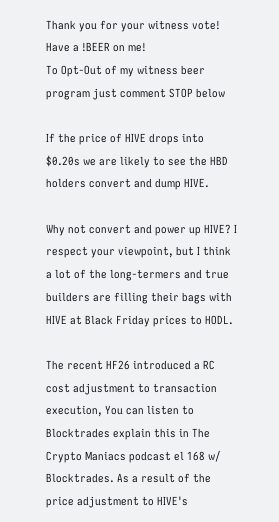Thank you for your witness vote!
Have a !BEER on me!
To Opt-Out of my witness beer program just comment STOP below

If the price of HIVE drops into $0.20s we are likely to see the HBD holders convert and dump HIVE.

Why not convert and power up HIVE? I respect your viewpoint, but I think a lot of the long-termers and true builders are filling their bags with HIVE at Black Friday prices to HODL.

The recent HF26 introduced a RC cost adjustment to transaction execution, You can listen to Blocktrades explain this in The Crypto Maniacs podcast el 168 w/ Blocktrades. As a result of the price adjustment to HIVE's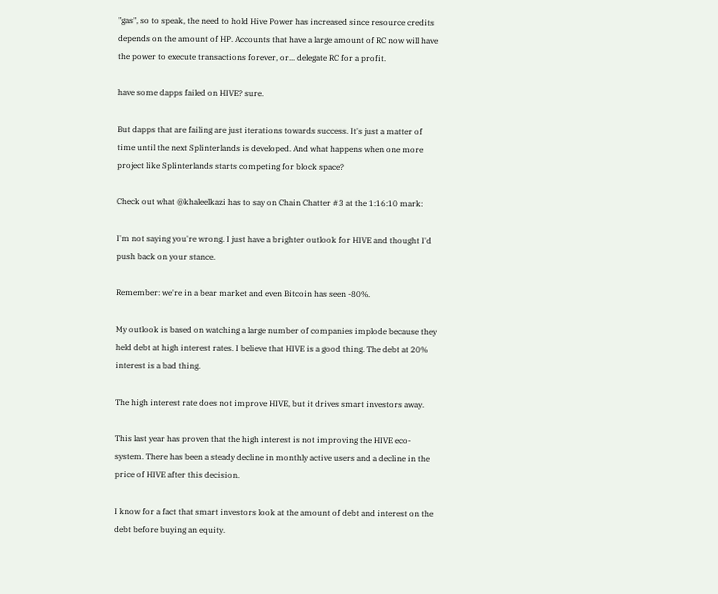"gas", so to speak, the need to hold Hive Power has increased since resource credits depends on the amount of HP. Accounts that have a large amount of RC now will have the power to execute transactions forever, or... delegate RC for a profit.

have some dapps failed on HIVE? sure.

But dapps that are failing are just iterations towards success. It's just a matter of time until the next Splinterlands is developed. And what happens when one more project like Splinterlands starts competing for block space?

Check out what @khaleelkazi has to say on Chain Chatter #3 at the 1:16:10 mark:

I'm not saying you're wrong. I just have a brighter outlook for HIVE and thought I'd push back on your stance.

Remember: we're in a bear market and even Bitcoin has seen -80%.

My outlook is based on watching a large number of companies implode because they held debt at high interest rates. I believe that HIVE is a good thing. The debt at 20% interest is a bad thing.

The high interest rate does not improve HIVE, but it drives smart investors away.

This last year has proven that the high interest is not improving the HIVE eco-system. There has been a steady decline in monthly active users and a decline in the price of HIVE after this decision.

I know for a fact that smart investors look at the amount of debt and interest on the debt before buying an equity.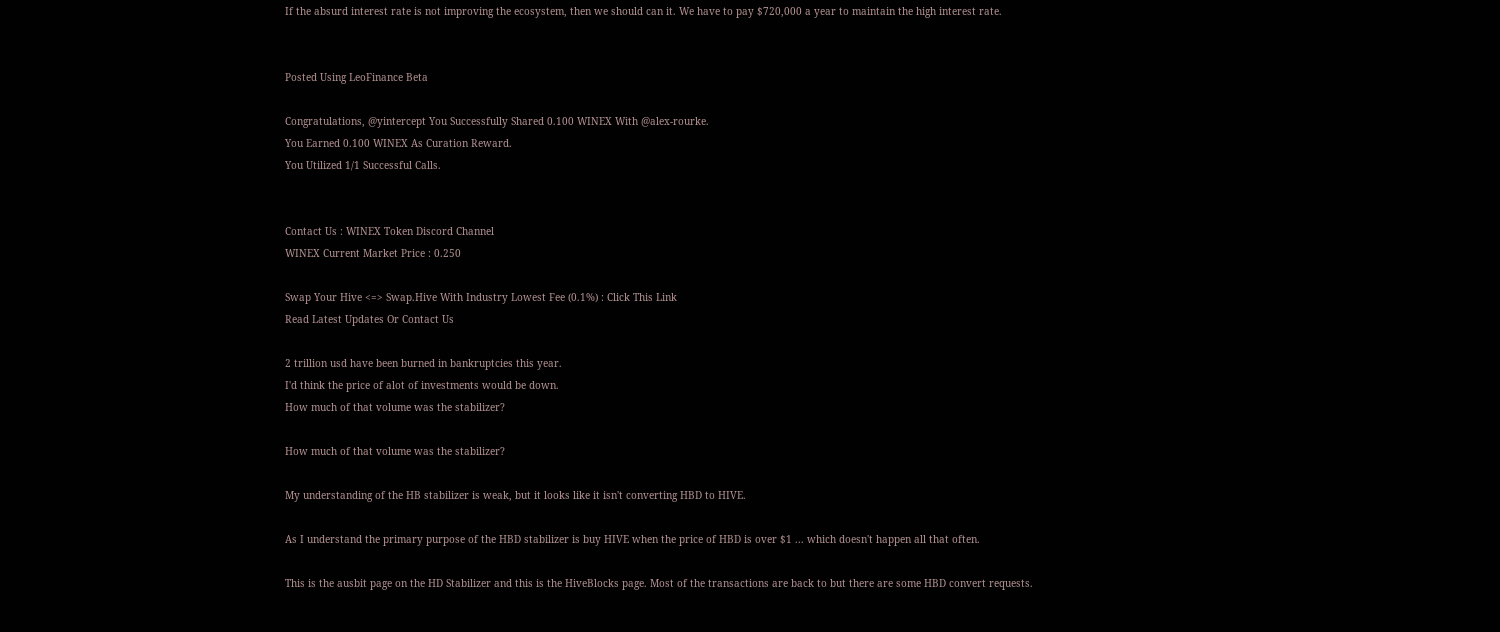If the absurd interest rate is not improving the ecosystem, then we should can it. We have to pay $720,000 a year to maintain the high interest rate.


Posted Using LeoFinance Beta

Congratulations, @yintercept You Successfully Shared 0.100 WINEX With @alex-rourke.
You Earned 0.100 WINEX As Curation Reward.
You Utilized 1/1 Successful Calls.


Contact Us : WINEX Token Discord Channel
WINEX Current Market Price : 0.250

Swap Your Hive <=> Swap.Hive With Industry Lowest Fee (0.1%) : Click This Link
Read Latest Updates Or Contact Us

2 trillion usd have been burned in bankruptcies this year.
I'd think the price of alot of investments would be down.
How much of that volume was the stabilizer?

How much of that volume was the stabilizer?

My understanding of the HB stabilizer is weak, but it looks like it isn't converting HBD to HIVE.

As I understand the primary purpose of the HBD stabilizer is buy HIVE when the price of HBD is over $1 ... which doesn't happen all that often.

This is the ausbit page on the HD Stabilizer and this is the HiveBlocks page. Most of the transactions are back to but there are some HBD convert requests.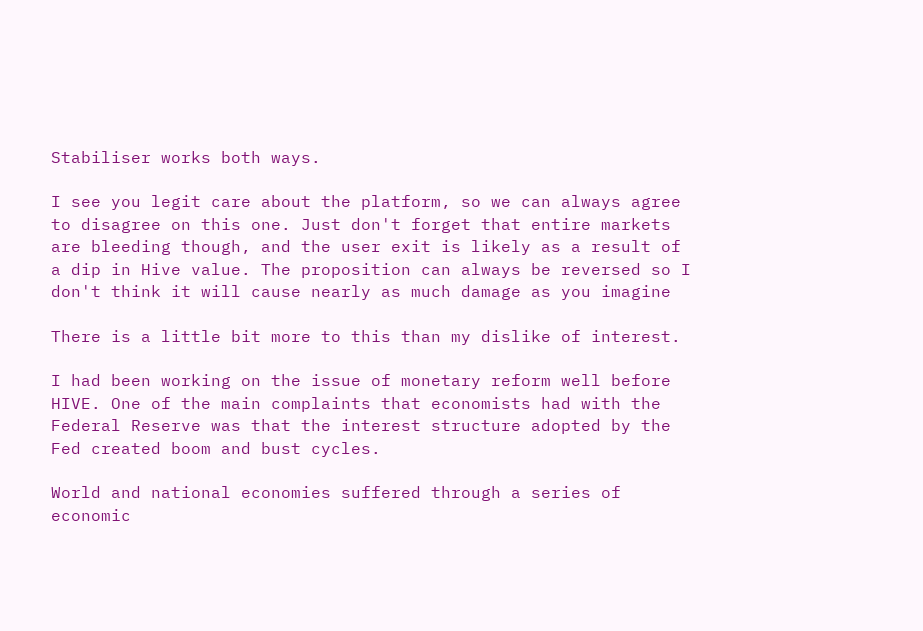Stabiliser works both ways.

I see you legit care about the platform, so we can always agree to disagree on this one. Just don't forget that entire markets are bleeding though, and the user exit is likely as a result of a dip in Hive value. The proposition can always be reversed so I don't think it will cause nearly as much damage as you imagine

There is a little bit more to this than my dislike of interest.

I had been working on the issue of monetary reform well before HIVE. One of the main complaints that economists had with the Federal Reserve was that the interest structure adopted by the Fed created boom and bust cycles.

World and national economies suffered through a series of economic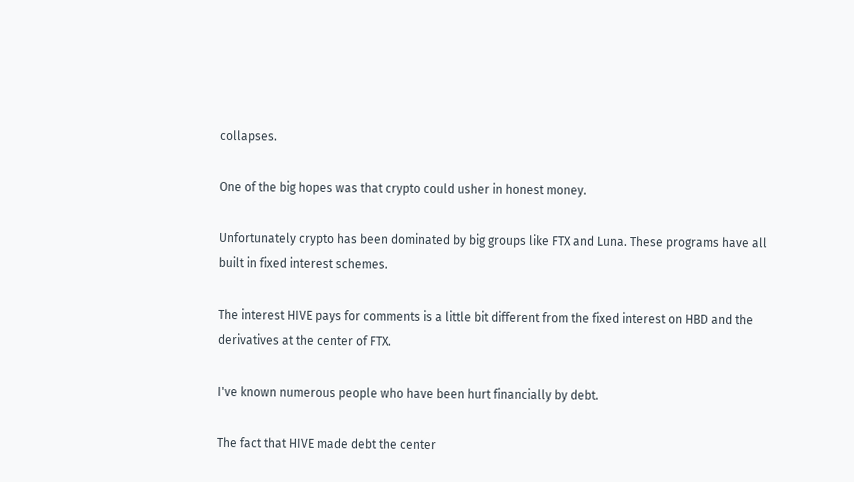collapses.

One of the big hopes was that crypto could usher in honest money.

Unfortunately crypto has been dominated by big groups like FTX and Luna. These programs have all built in fixed interest schemes.

The interest HIVE pays for comments is a little bit different from the fixed interest on HBD and the derivatives at the center of FTX.

I've known numerous people who have been hurt financially by debt.

The fact that HIVE made debt the center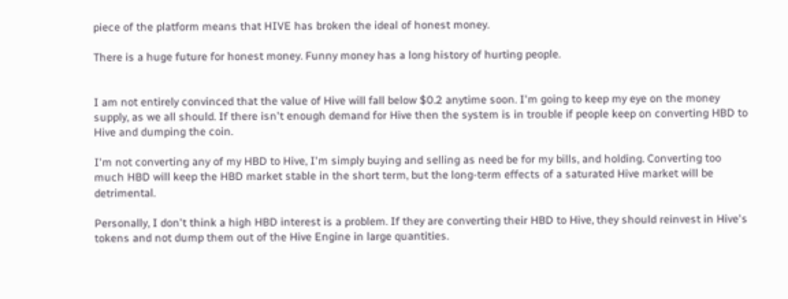piece of the platform means that HIVE has broken the ideal of honest money.

There is a huge future for honest money. Funny money has a long history of hurting people.


I am not entirely convinced that the value of Hive will fall below $0.2 anytime soon. I'm going to keep my eye on the money supply, as we all should. If there isn't enough demand for Hive then the system is in trouble if people keep on converting HBD to Hive and dumping the coin.

I'm not converting any of my HBD to Hive, I'm simply buying and selling as need be for my bills, and holding. Converting too much HBD will keep the HBD market stable in the short term, but the long-term effects of a saturated Hive market will be detrimental.

Personally, I don't think a high HBD interest is a problem. If they are converting their HBD to Hive, they should reinvest in Hive's tokens and not dump them out of the Hive Engine in large quantities.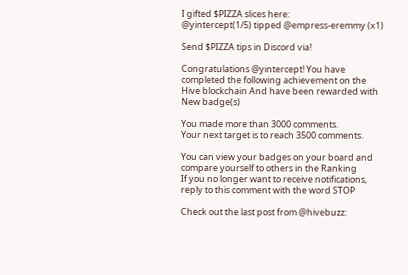I gifted $PIZZA slices here:
@yintercept(1/5) tipped @empress-eremmy (x1)

Send $PIZZA tips in Discord via!

Congratulations @yintercept! You have completed the following achievement on the Hive blockchain And have been rewarded with New badge(s)

You made more than 3000 comments.
Your next target is to reach 3500 comments.

You can view your badges on your board and compare yourself to others in the Ranking
If you no longer want to receive notifications, reply to this comment with the word STOP

Check out the last post from @hivebuzz: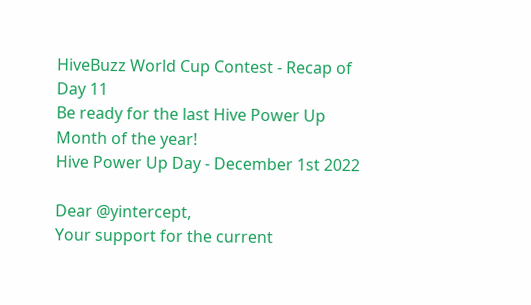HiveBuzz World Cup Contest - Recap of Day 11
Be ready for the last Hive Power Up Month of the year!
Hive Power Up Day - December 1st 2022

Dear @yintercept,
Your support for the current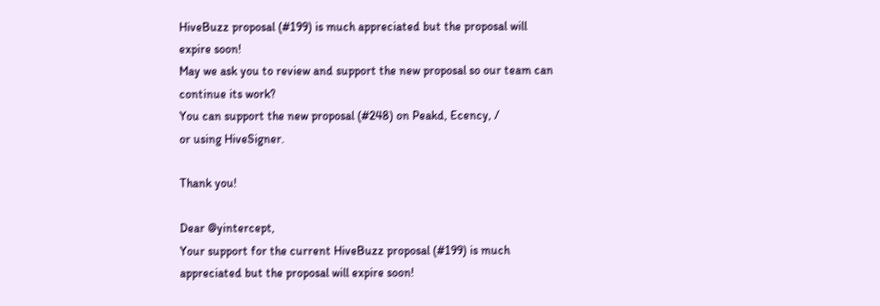HiveBuzz proposal (#199) is much appreciated but the proposal will expire soon!
May we ask you to review and support the new proposal so our team can continue its work?
You can support the new proposal (#248) on Peakd, Ecency, /
or using HiveSigner.

Thank you!

Dear @yintercept,
Your support for the current HiveBuzz proposal (#199) is much appreciated but the proposal will expire soon!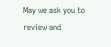May we ask you to review and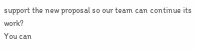support the new proposal so our team can continue its work?
You can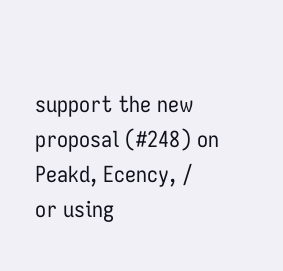support the new proposal (#248) on Peakd, Ecency, /
or using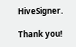HiveSigner.

Thank you!